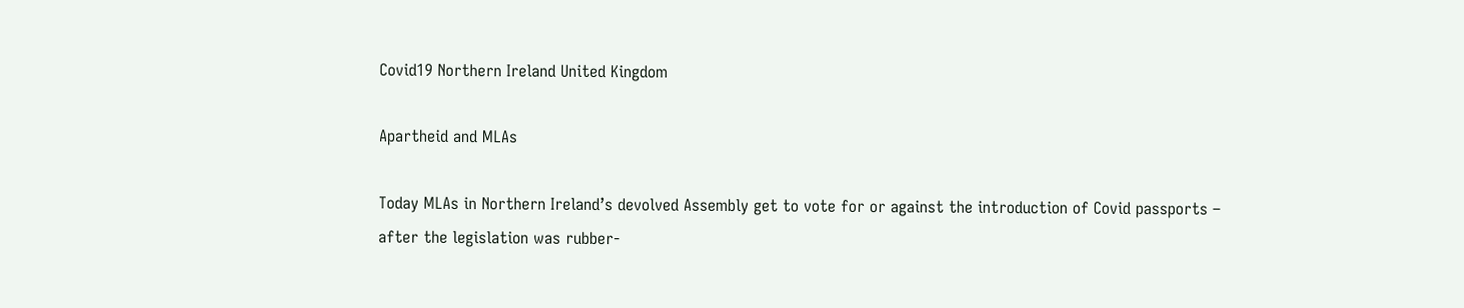Covid19 Northern Ireland United Kingdom

Apartheid and MLAs

Today MLAs in Northern Ireland’s devolved Assembly get to vote for or against the introduction of Covid passports – after the legislation was rubber-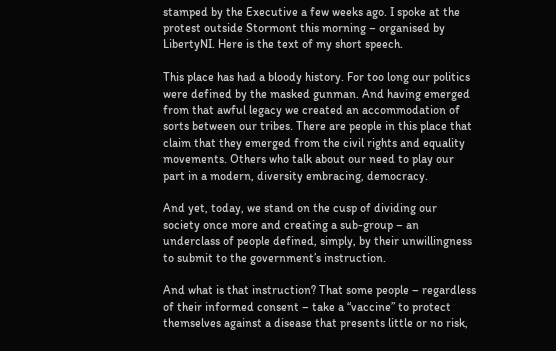stamped by the Executive a few weeks ago. I spoke at the protest outside Stormont this morning – organised by LibertyNI. Here is the text of my short speech.

This place has had a bloody history. For too long our politics were defined by the masked gunman. And having emerged from that awful legacy we created an accommodation of sorts between our tribes. There are people in this place that claim that they emerged from the civil rights and equality movements. Others who talk about our need to play our part in a modern, diversity embracing, democracy.

And yet, today, we stand on the cusp of dividing our society once more and creating a sub-group – an underclass of people defined, simply, by their unwillingness to submit to the government’s instruction.

And what is that instruction? That some people – regardless of their informed consent – take a “vaccine” to protect themselves against a disease that presents little or no risk,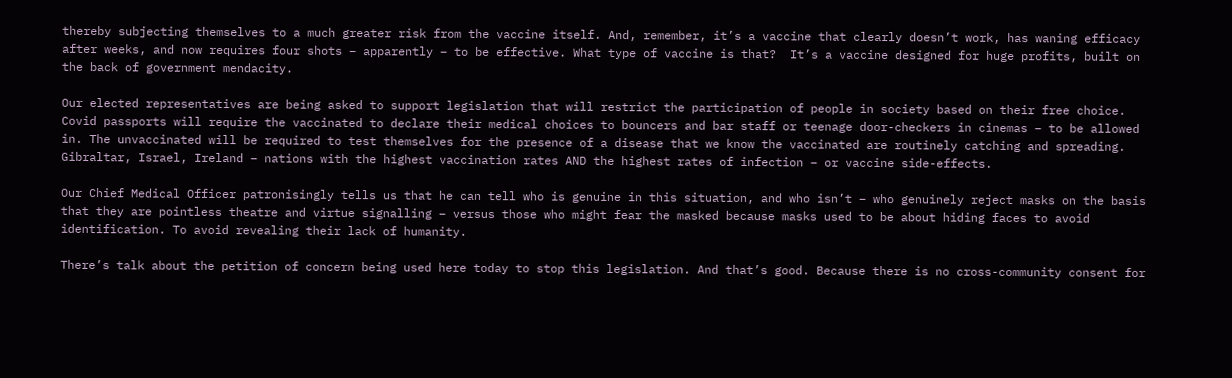thereby subjecting themselves to a much greater risk from the vaccine itself. And, remember, it’s a vaccine that clearly doesn’t work, has waning efficacy after weeks, and now requires four shots – apparently – to be effective. What type of vaccine is that?  It’s a vaccine designed for huge profits, built on the back of government mendacity.

Our elected representatives are being asked to support legislation that will restrict the participation of people in society based on their free choice. Covid passports will require the vaccinated to declare their medical choices to bouncers and bar staff or teenage door-checkers in cinemas – to be allowed in. The unvaccinated will be required to test themselves for the presence of a disease that we know the vaccinated are routinely catching and spreading. Gibraltar, Israel, Ireland – nations with the highest vaccination rates AND the highest rates of infection – or vaccine side-effects.

Our Chief Medical Officer patronisingly tells us that he can tell who is genuine in this situation, and who isn’t – who genuinely reject masks on the basis that they are pointless theatre and virtue signalling – versus those who might fear the masked because masks used to be about hiding faces to avoid identification. To avoid revealing their lack of humanity.

There’s talk about the petition of concern being used here today to stop this legislation. And that’s good. Because there is no cross-community consent for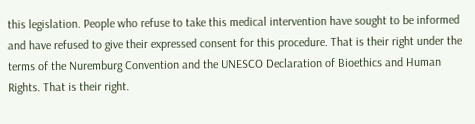this legislation. People who refuse to take this medical intervention have sought to be informed and have refused to give their expressed consent for this procedure. That is their right under the terms of the Nuremburg Convention and the UNESCO Declaration of Bioethics and Human Rights. That is their right.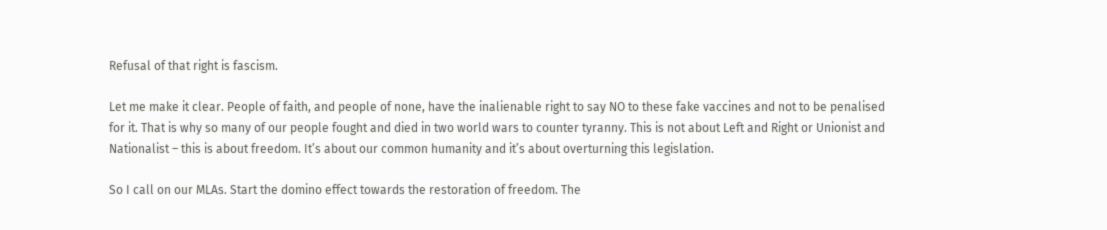Refusal of that right is fascism.

Let me make it clear. People of faith, and people of none, have the inalienable right to say NO to these fake vaccines and not to be penalised for it. That is why so many of our people fought and died in two world wars to counter tyranny. This is not about Left and Right or Unionist and Nationalist – this is about freedom. It’s about our common humanity and it’s about overturning this legislation.

So I call on our MLAs. Start the domino effect towards the restoration of freedom. The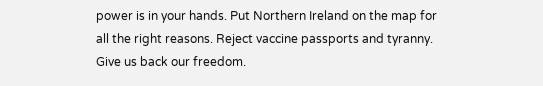power is in your hands. Put Northern Ireland on the map for all the right reasons. Reject vaccine passports and tyranny. Give us back our freedom.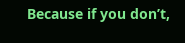Because if you don’t,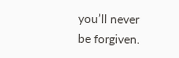you’ll never be forgiven.